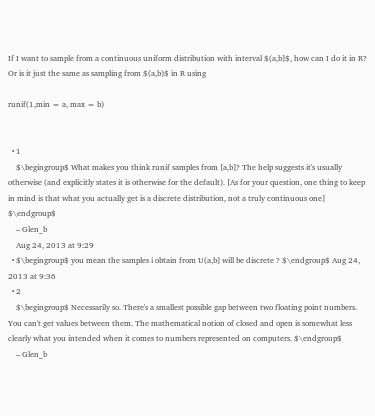If I want to sample from a continuous uniform distribution with interval $(a,b]$, how can I do it in R? Or is it just the same as sampling from $(a,b)$ in R using

runif(1,min = a, max = b)


  • 1
    $\begingroup$ What makes you think runif samples from [a,b]? The help suggests it's usually otherwise (and explicitly states it is otherwise for the default). [As for your question, one thing to keep in mind is that what you actually get is a discrete distribution, not a truly continuous one] $\endgroup$
    – Glen_b
    Aug 24, 2013 at 9:29
  • $\begingroup$ you mean the samples i obtain from U(a,b] will be discrete ? $\endgroup$ Aug 24, 2013 at 9:36
  • 2
    $\begingroup$ Necessarily so. There's a smallest possible gap between two floating point numbers. You can't get values between them. The mathematical notion of closed and open is somewhat less clearly what you intended when it comes to numbers represented on computers. $\endgroup$
    – Glen_b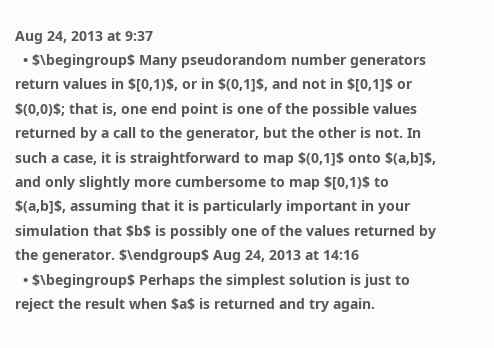Aug 24, 2013 at 9:37
  • $\begingroup$ Many pseudorandom number generators return values in $[0,1)$, or in $(0,1]$, and not in $[0,1]$ or $(0,0)$; that is, one end point is one of the possible values returned by a call to the generator, but the other is not. In such a case, it is straightforward to map $(0,1]$ onto $(a,b]$, and only slightly more cumbersome to map $[0,1)$ to $(a,b]$, assuming that it is particularly important in your simulation that $b$ is possibly one of the values returned by the generator. $\endgroup$ Aug 24, 2013 at 14:16
  • $\begingroup$ Perhaps the simplest solution is just to reject the result when $a$ is returned and try again.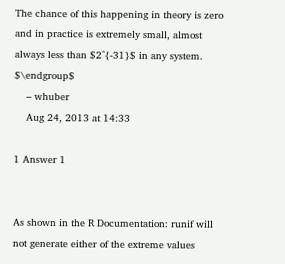The chance of this happening in theory is zero and in practice is extremely small, almost always less than $2^{-31}$ in any system. $\endgroup$
    – whuber
    Aug 24, 2013 at 14:33

1 Answer 1


As shown in the R Documentation: runif will not generate either of the extreme values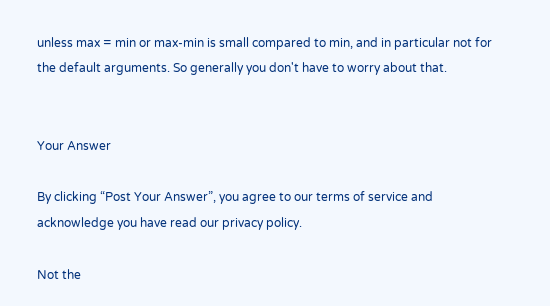unless max = min or max-min is small compared to min, and in particular not for the default arguments. So generally you don't have to worry about that.


Your Answer

By clicking “Post Your Answer”, you agree to our terms of service and acknowledge you have read our privacy policy.

Not the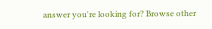answer you're looking for? Browse other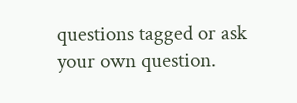questions tagged or ask your own question.